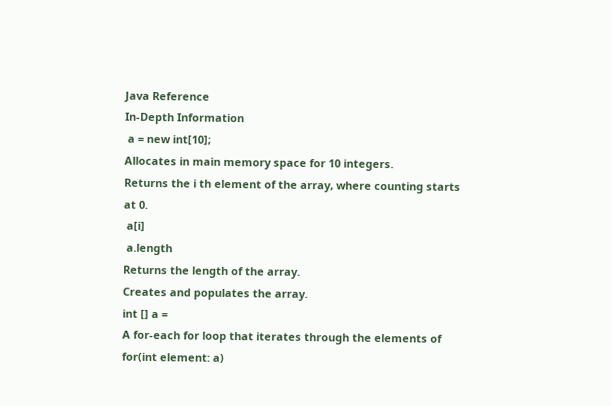Java Reference
In-Depth Information
 a = new int[10];
Allocates in main memory space for 10 integers.
Returns the i th element of the array, where counting starts at 0.
 a[i]
 a.length
Returns the length of the array.
Creates and populates the array.
int [] a =
A for-each for loop that iterates through the elements of
for(int element: a)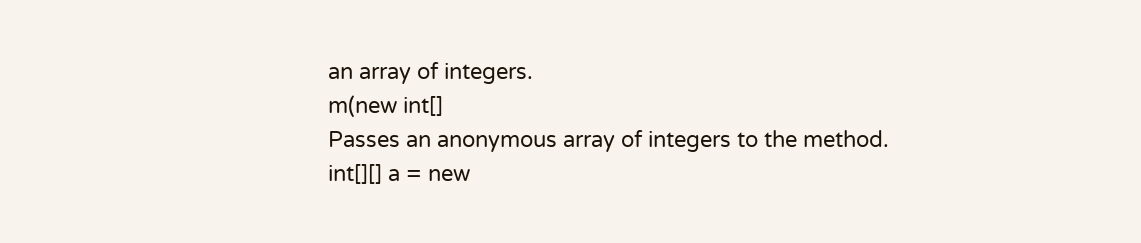an array of integers.
m(new int[]
Passes an anonymous array of integers to the method.
int[][] a = new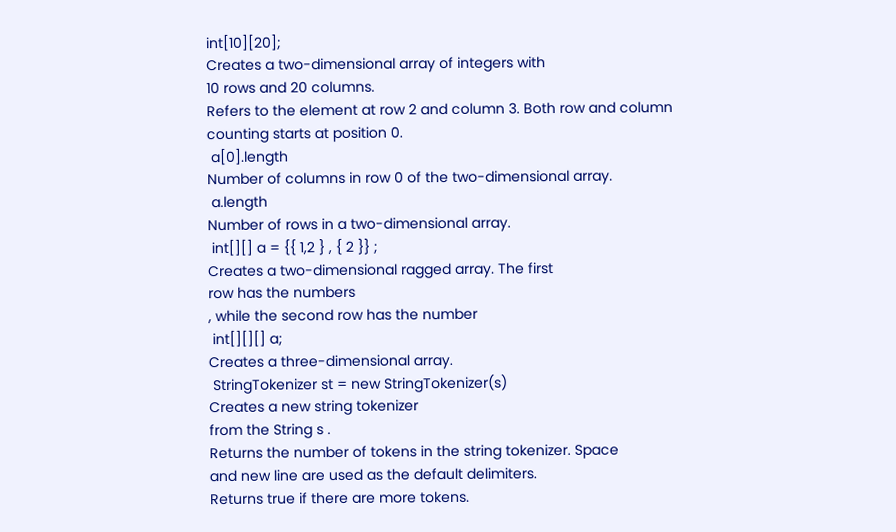int[10][20];
Creates a two-dimensional array of integers with
10 rows and 20 columns.
Refers to the element at row 2 and column 3. Both row and column
counting starts at position 0.
 a[0].length
Number of columns in row 0 of the two-dimensional array.
 a.length
Number of rows in a two-dimensional array.
 int[][] a = {{ 1,2 } , { 2 }} ;
Creates a two-dimensional ragged array. The first
row has the numbers
, while the second row has the number
 int[][][] a;
Creates a three-dimensional array.
 StringTokenizer st = new StringTokenizer(s)
Creates a new string tokenizer
from the String s .
Returns the number of tokens in the string tokenizer. Space
and new line are used as the default delimiters.
Returns true if there are more tokens.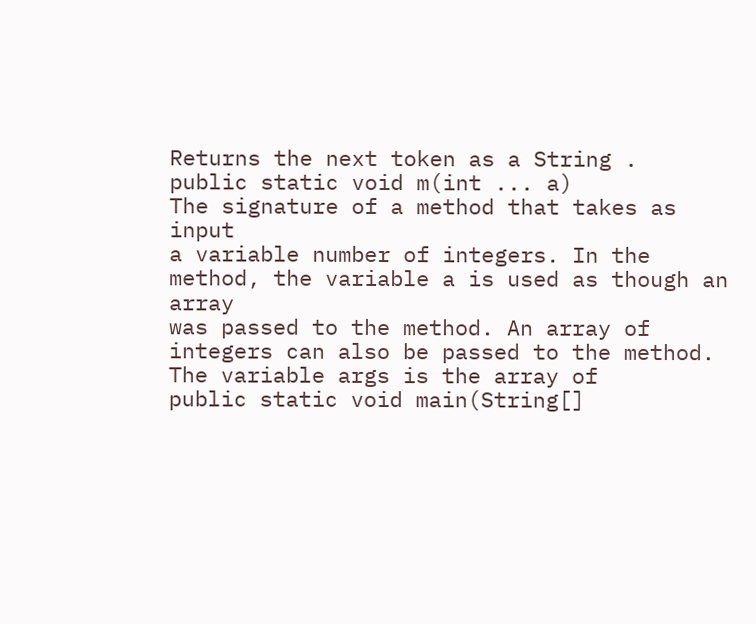Returns the next token as a String .
public static void m(int ... a)
The signature of a method that takes as input
a variable number of integers. In the method, the variable a is used as though an array
was passed to the method. An array of integers can also be passed to the method.
The variable args is the array of
public static void main(String[]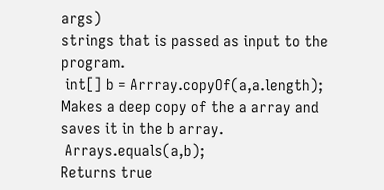args)
strings that is passed as input to the program.
 int[] b = Arrray.copyOf(a,a.length);
Makes a deep copy of the a array and
saves it in the b array.
 Arrays.equals(a,b);
Returns true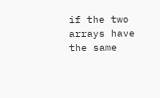if the two arrays have the same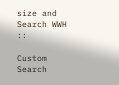size and
Search WWH ::

Custom Search